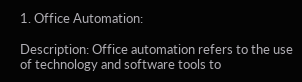1. Office Automation:

Description: Office automation refers to the use of technology and software tools to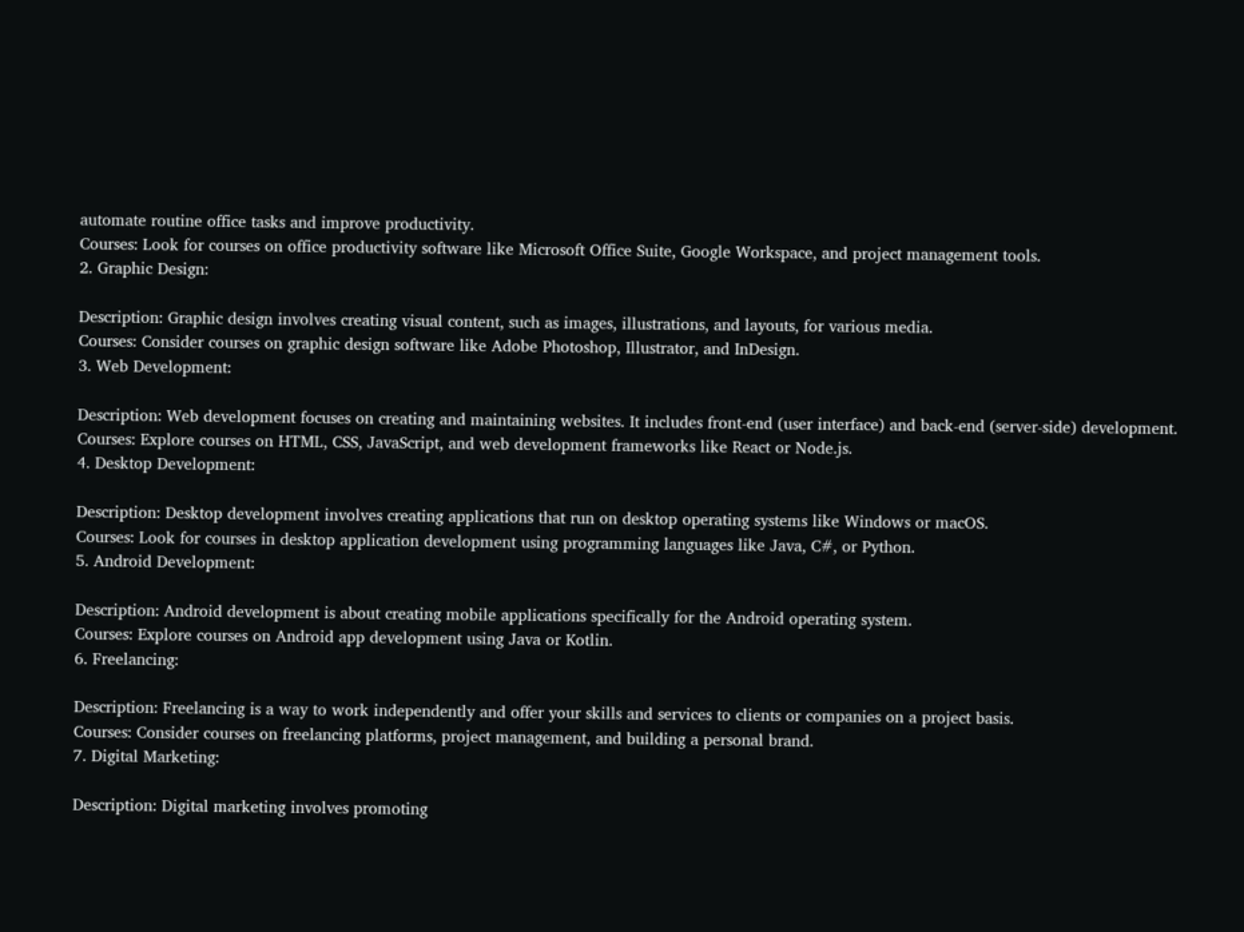automate routine office tasks and improve productivity.
Courses: Look for courses on office productivity software like Microsoft Office Suite, Google Workspace, and project management tools.
2. Graphic Design:

Description: Graphic design involves creating visual content, such as images, illustrations, and layouts, for various media.
Courses: Consider courses on graphic design software like Adobe Photoshop, Illustrator, and InDesign.
3. Web Development:

Description: Web development focuses on creating and maintaining websites. It includes front-end (user interface) and back-end (server-side) development.
Courses: Explore courses on HTML, CSS, JavaScript, and web development frameworks like React or Node.js.
4. Desktop Development:

Description: Desktop development involves creating applications that run on desktop operating systems like Windows or macOS.
Courses: Look for courses in desktop application development using programming languages like Java, C#, or Python.
5. Android Development:

Description: Android development is about creating mobile applications specifically for the Android operating system.
Courses: Explore courses on Android app development using Java or Kotlin.
6. Freelancing:

Description: Freelancing is a way to work independently and offer your skills and services to clients or companies on a project basis.
Courses: Consider courses on freelancing platforms, project management, and building a personal brand.
7. Digital Marketing:

Description: Digital marketing involves promoting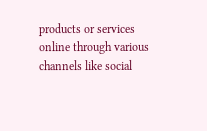products or services online through various channels like social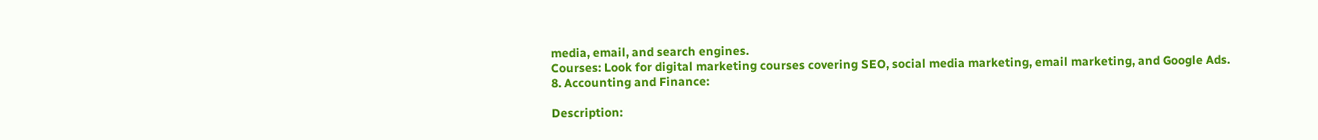media, email, and search engines.
Courses: Look for digital marketing courses covering SEO, social media marketing, email marketing, and Google Ads.
8. Accounting and Finance:

Description: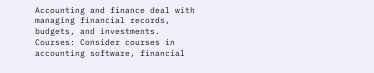Accounting and finance deal with managing financial records, budgets, and investments.
Courses: Consider courses in accounting software, financial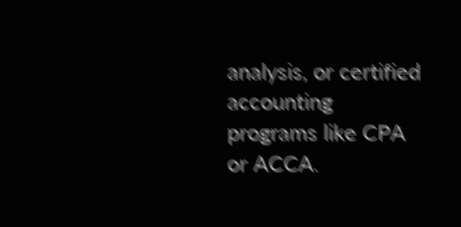analysis, or certified accounting programs like CPA or ACCA.